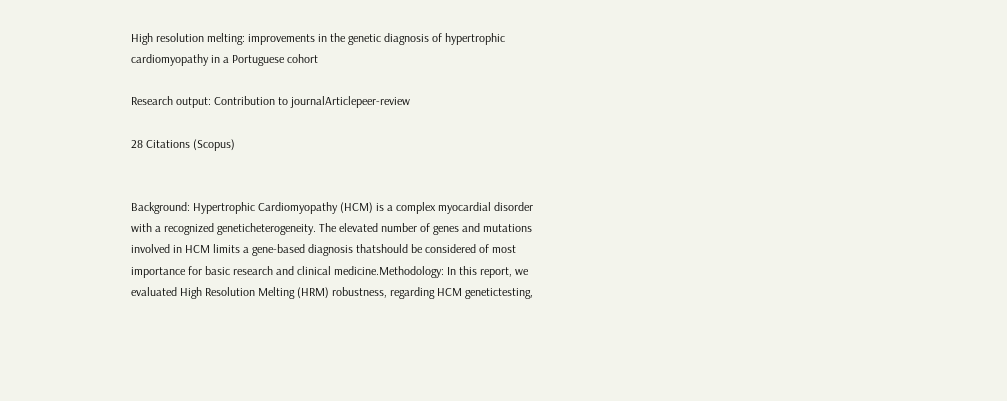High resolution melting: improvements in the genetic diagnosis of hypertrophic cardiomyopathy in a Portuguese cohort

Research output: Contribution to journalArticlepeer-review

28 Citations (Scopus)


Background: Hypertrophic Cardiomyopathy (HCM) is a complex myocardial disorder with a recognized geneticheterogeneity. The elevated number of genes and mutations involved in HCM limits a gene-based diagnosis thatshould be considered of most importance for basic research and clinical medicine.Methodology: In this report, we evaluated High Resolution Melting (HRM) robustness, regarding HCM genetictesting,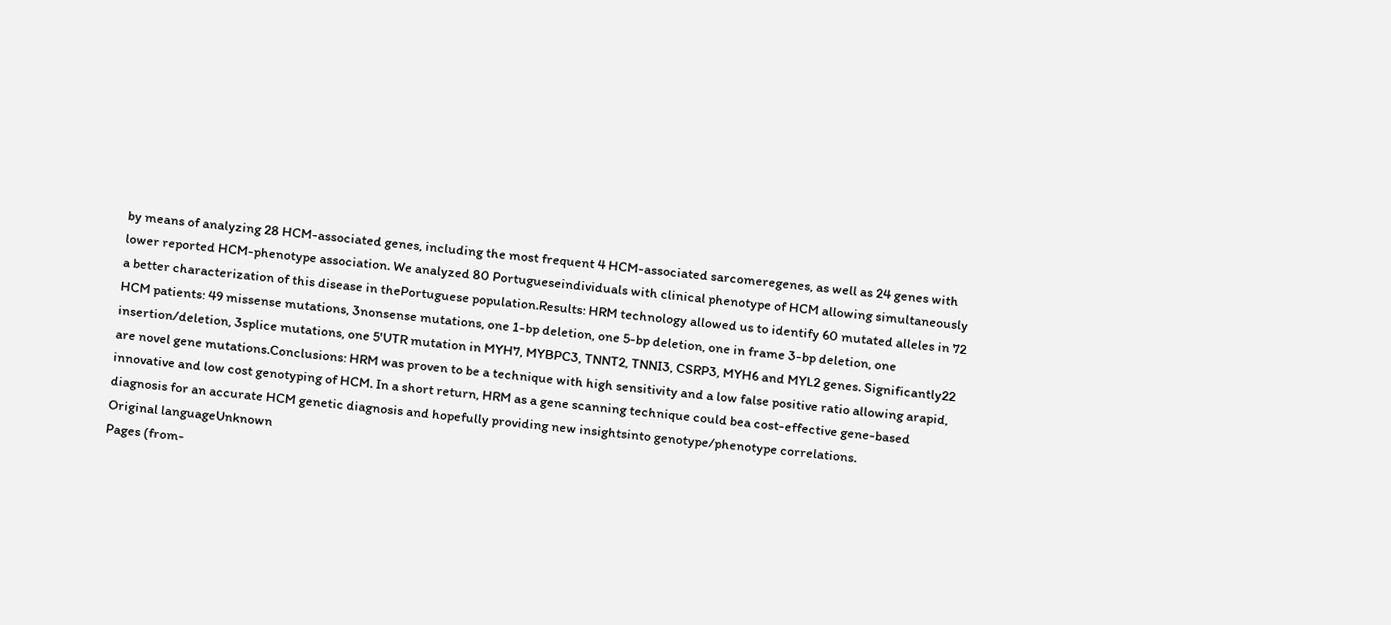by means of analyzing 28 HCM-associated genes, including the most frequent 4 HCM-associated sarcomeregenes, as well as 24 genes with lower reported HCM-phenotype association. We analyzed 80 Portugueseindividuals with clinical phenotype of HCM allowing simultaneously a better characterization of this disease in thePortuguese population.Results: HRM technology allowed us to identify 60 mutated alleles in 72 HCM patients: 49 missense mutations, 3nonsense mutations, one 1-bp deletion, one 5-bp deletion, one in frame 3-bp deletion, one insertion/deletion, 3splice mutations, one 5'UTR mutation in MYH7, MYBPC3, TNNT2, TNNI3, CSRP3, MYH6 and MYL2 genes. Significantly22 are novel gene mutations.Conclusions: HRM was proven to be a technique with high sensitivity and a low false positive ratio allowing arapid, innovative and low cost genotyping of HCM. In a short return, HRM as a gene scanning technique could bea cost-effective gene-based diagnosis for an accurate HCM genetic diagnosis and hopefully providing new insightsinto genotype/phenotype correlations.
Original languageUnknown
Pages (from-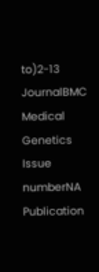to)2-13
JournalBMC Medical Genetics
Issue numberNA
Publication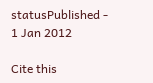statusPublished - 1 Jan 2012

Cite this